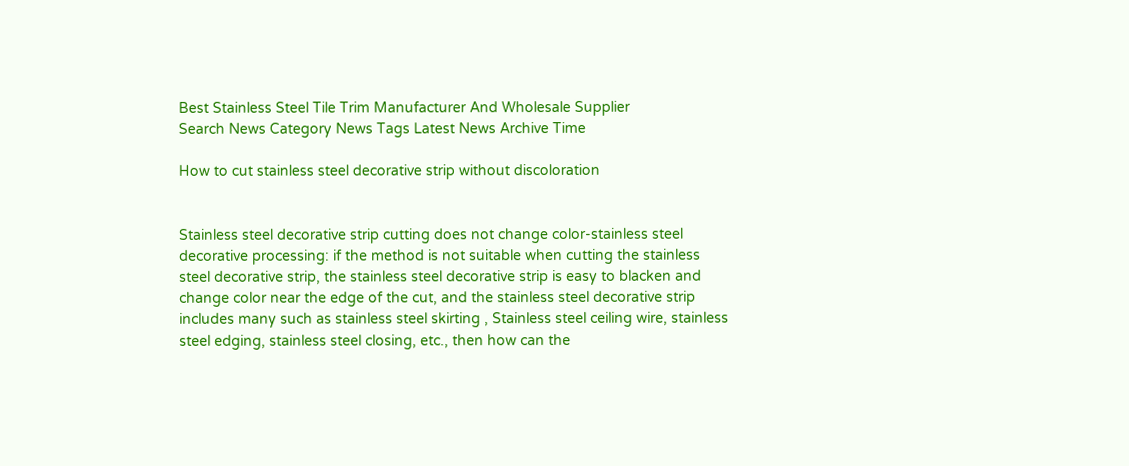Best Stainless Steel Tile Trim Manufacturer And Wholesale Supplier
Search News Category News Tags Latest News Archive Time

How to cut stainless steel decorative strip without discoloration


Stainless steel decorative strip cutting does not change color-stainless steel decorative processing: if the method is not suitable when cutting the stainless steel decorative strip, the stainless steel decorative strip is easy to blacken and change color near the edge of the cut, and the stainless steel decorative strip includes many such as stainless steel skirting , Stainless steel ceiling wire, stainless steel edging, stainless steel closing, etc., then how can the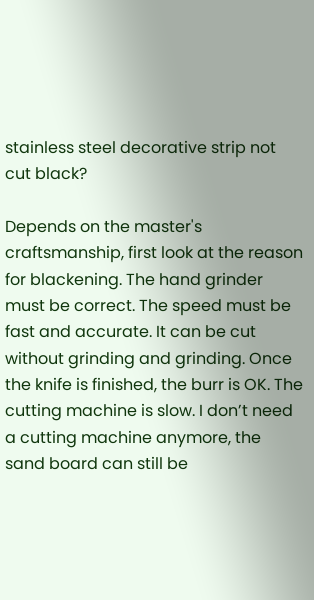stainless steel decorative strip not cut black?

Depends on the master's craftsmanship, first look at the reason for blackening. The hand grinder must be correct. The speed must be fast and accurate. It can be cut without grinding and grinding. Once the knife is finished, the burr is OK. The cutting machine is slow. I don’t need a cutting machine anymore, the sand board can still be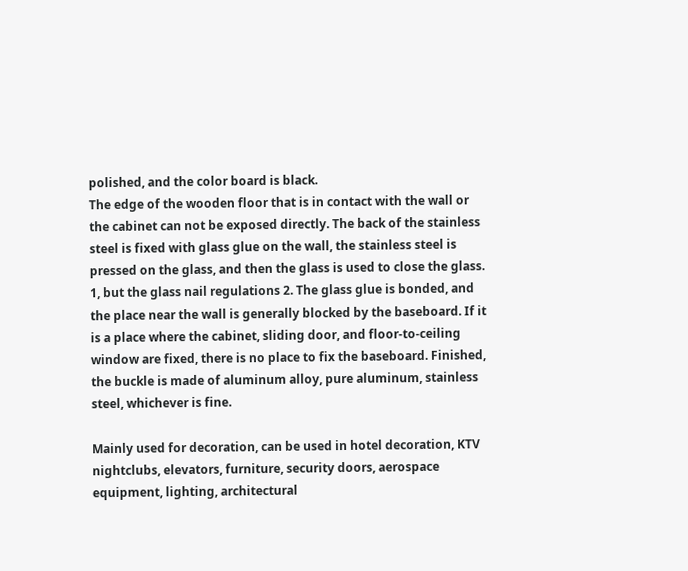polished, and the color board is black.
The edge of the wooden floor that is in contact with the wall or the cabinet can not be exposed directly. The back of the stainless steel is fixed with glass glue on the wall, the stainless steel is pressed on the glass, and then the glass is used to close the glass. 1, but the glass nail regulations 2. The glass glue is bonded, and the place near the wall is generally blocked by the baseboard. If it is a place where the cabinet, sliding door, and floor-to-ceiling window are fixed, there is no place to fix the baseboard. Finished, the buckle is made of aluminum alloy, pure aluminum, stainless steel, whichever is fine.

Mainly used for decoration, can be used in hotel decoration, KTV nightclubs, elevators, furniture, security doors, aerospace equipment, lighting, architectural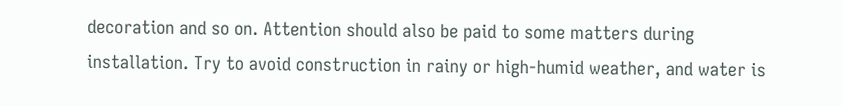decoration and so on. Attention should also be paid to some matters during installation. Try to avoid construction in rainy or high-humid weather, and water is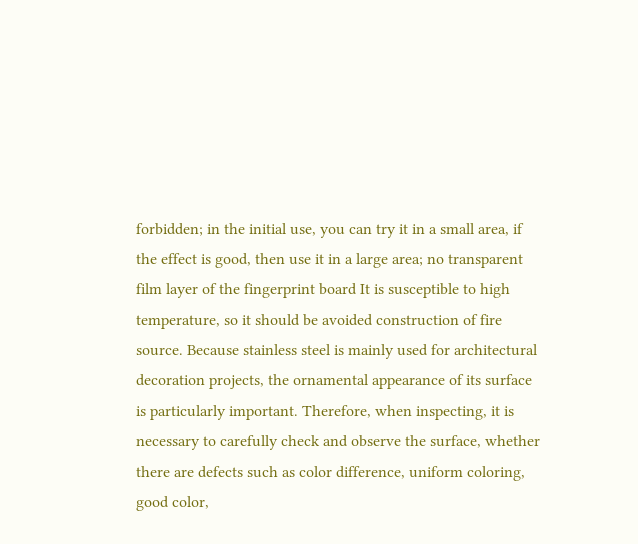forbidden; in the initial use, you can try it in a small area, if the effect is good, then use it in a large area; no transparent film layer of the fingerprint board It is susceptible to high temperature, so it should be avoided construction of fire source. Because stainless steel is mainly used for architectural decoration projects, the ornamental appearance of its surface is particularly important. Therefore, when inspecting, it is necessary to carefully check and observe the surface, whether there are defects such as color difference, uniform coloring, good color,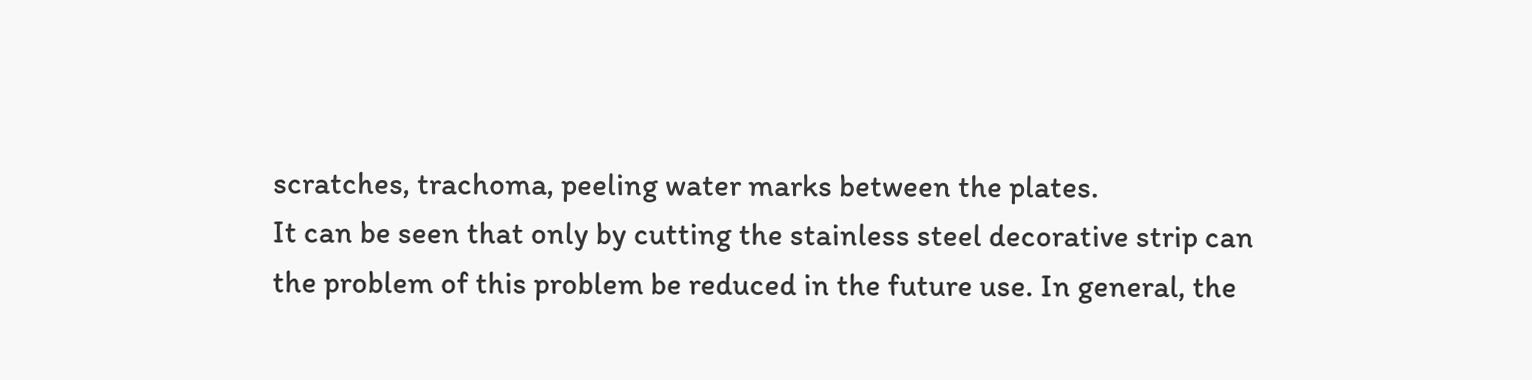scratches, trachoma, peeling water marks between the plates.
It can be seen that only by cutting the stainless steel decorative strip can the problem of this problem be reduced in the future use. In general, the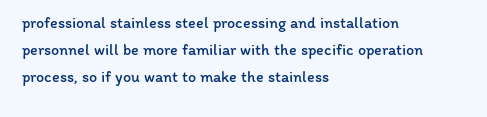professional stainless steel processing and installation personnel will be more familiar with the specific operation process, so if you want to make the stainless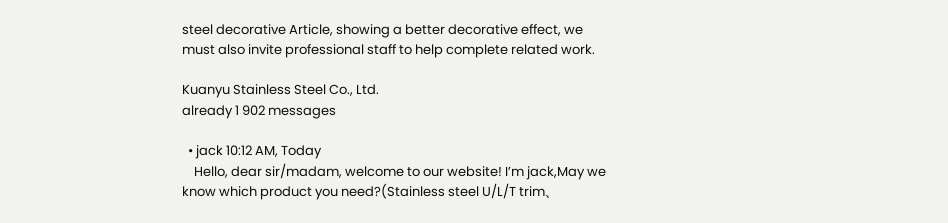steel decorative Article, showing a better decorative effect, we must also invite professional staff to help complete related work.

Kuanyu Stainless Steel Co., Ltd.
already 1 902 messages

  • jack 10:12 AM, Today
    Hello, dear sir/madam, welcome to our website! I’m jack,May we know which product you need?(Stainless steel U/L/T trim、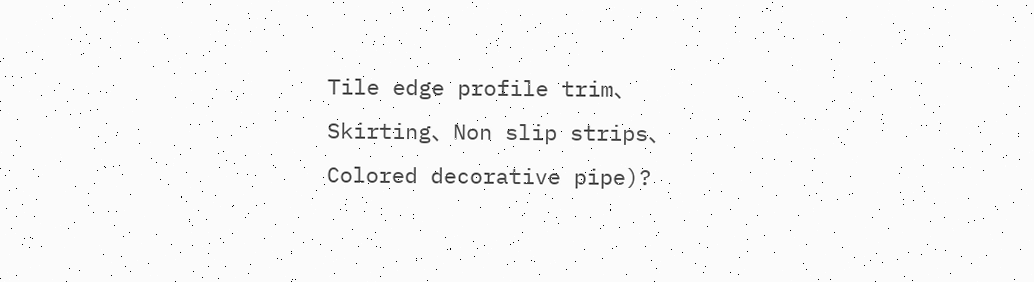Tile edge profile trim、Skirting、Non slip strips、Colored decorative pipe)?